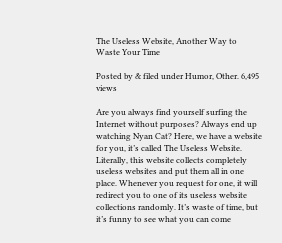The Useless Website, Another Way to Waste Your Time

Posted by & filed under Humor, Other. 6,495 views

Are you always find yourself surfing the Internet without purposes? Always end up watching Nyan Cat? Here, we have a website for you, it’s called The Useless Website. Literally, this website collects completely useless websites and put them all in one place. Whenever you request for one, it will redirect you to one of its useless website collections randomly. It’s waste of time, but it’s funny to see what you can come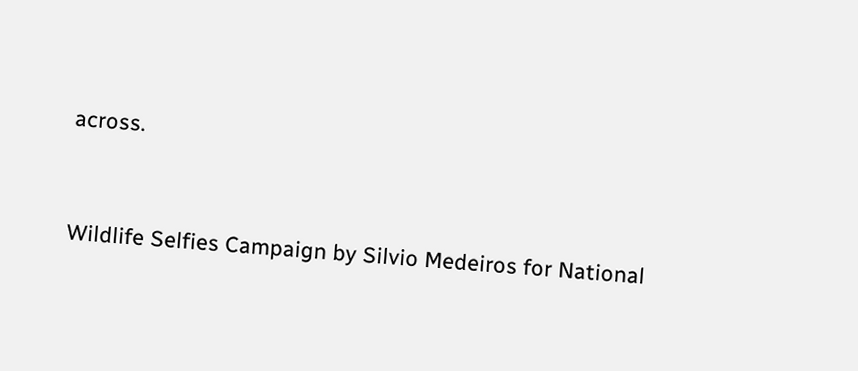across.



Wildlife Selfies Campaign by Silvio Medeiros for National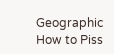Geographic
How to Piss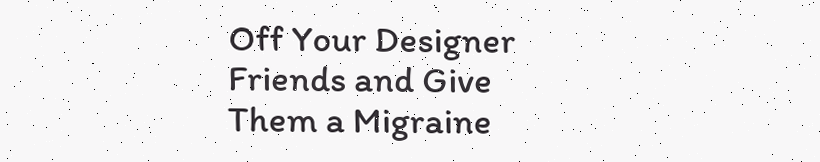Off Your Designer Friends and Give Them a Migraine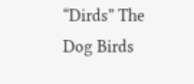“Dirds” The Dog Birds